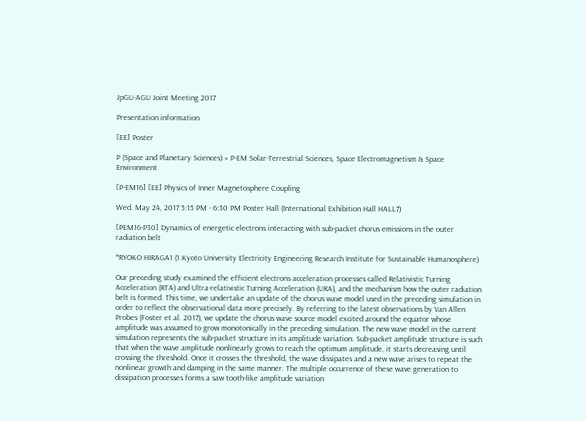JpGU-AGU Joint Meeting 2017

Presentation information

[EE] Poster

P (Space and Planetary Sciences) » P-EM Solar-Terrestrial Sciences, Space Electromagnetism & Space Environment

[P-EM16] [EE] Physics of Inner Magnetosphere Coupling

Wed. May 24, 2017 5:15 PM - 6:30 PM Poster Hall (International Exhibition Hall HALL7)

[PEM16-P30] Dynamics of energetic electrons interacting with sub-packet chorus emissions in the outer radiation belt

*RYOKO HIRAGA1 (1.Kyoto University Electricity Engineering Research Institute for Sustainable Humanosphere)

Our preceding study examined the efficient electrons acceleration processes called Relativistic Turning Acceleration (RTA) and Ultra-relativistic Turning Acceleration (URA), and the mechanism how the outer radiation belt is formed. This time, we undertake an update of the chorus wave model used in the preceding simulation in order to reflect the observational data more precisely. By referring to the latest observations by Van Allen Probes (Foster et al. 2017), we update the chorus wave source model excited around the equator whose amplitude was assumed to grow monotonically in the preceding simulation. The new wave model in the current simulation represents the sub-packet structure in its amplitude variation. Sub-packet amplitude structure is such that when the wave amplitude nonlinearly grows to reach the optimum amplitude, it starts decreasing until crossing the threshold. Once it crosses the threshold, the wave dissipates and a new wave arises to repeat the nonlinear growth and damping in the same manner. The multiple occurrence of these wave generation to dissipation processes forms a saw tooth-like amplitude variation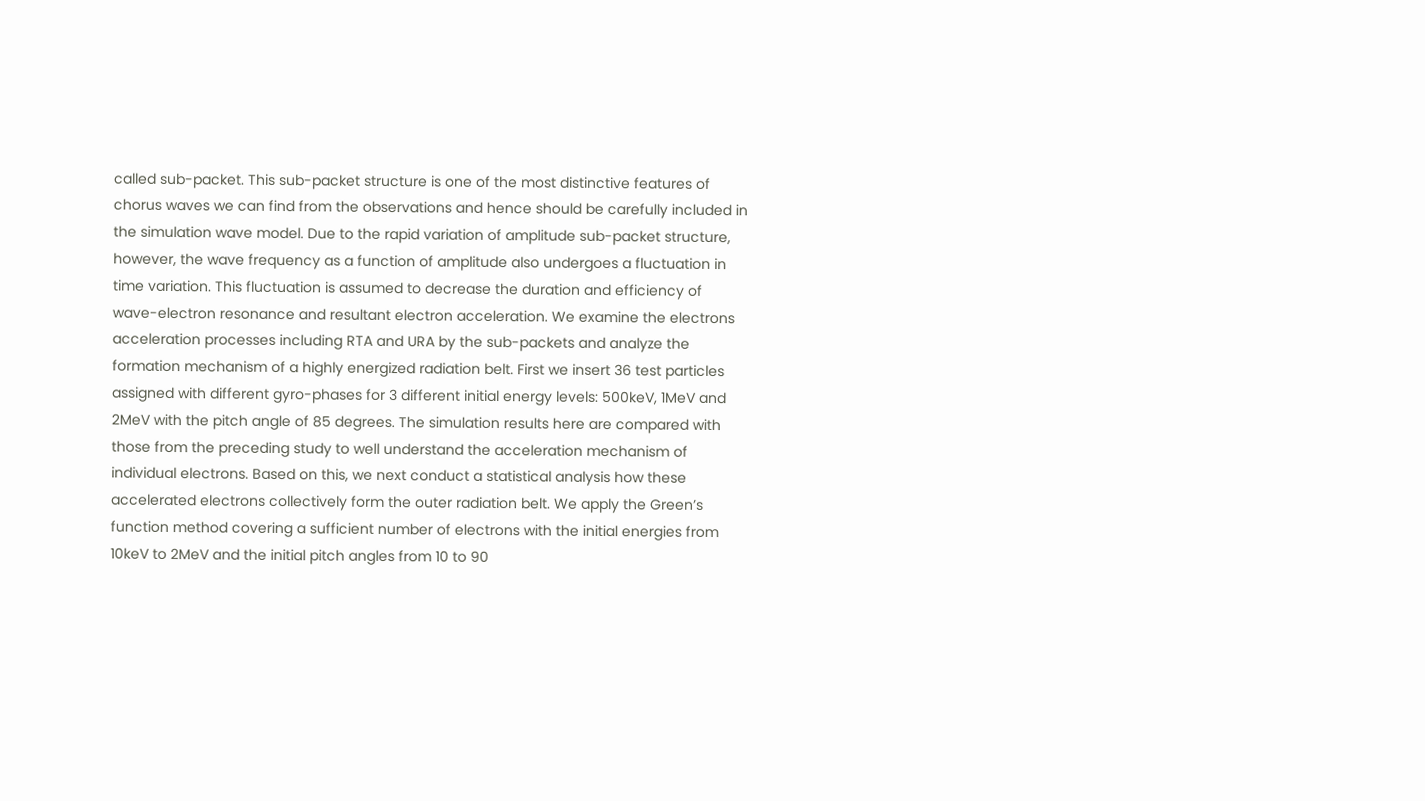called sub-packet. This sub-packet structure is one of the most distinctive features of chorus waves we can find from the observations and hence should be carefully included in the simulation wave model. Due to the rapid variation of amplitude sub-packet structure, however, the wave frequency as a function of amplitude also undergoes a fluctuation in time variation. This fluctuation is assumed to decrease the duration and efficiency of wave-electron resonance and resultant electron acceleration. We examine the electrons acceleration processes including RTA and URA by the sub-packets and analyze the formation mechanism of a highly energized radiation belt. First we insert 36 test particles assigned with different gyro-phases for 3 different initial energy levels: 500keV, 1MeV and 2MeV with the pitch angle of 85 degrees. The simulation results here are compared with those from the preceding study to well understand the acceleration mechanism of individual electrons. Based on this, we next conduct a statistical analysis how these accelerated electrons collectively form the outer radiation belt. We apply the Green’s function method covering a sufficient number of electrons with the initial energies from 10keV to 2MeV and the initial pitch angles from 10 to 90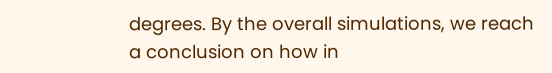degrees. By the overall simulations, we reach a conclusion on how in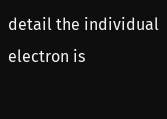detail the individual electron is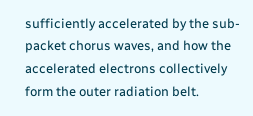sufficiently accelerated by the sub-packet chorus waves, and how the accelerated electrons collectively form the outer radiation belt.